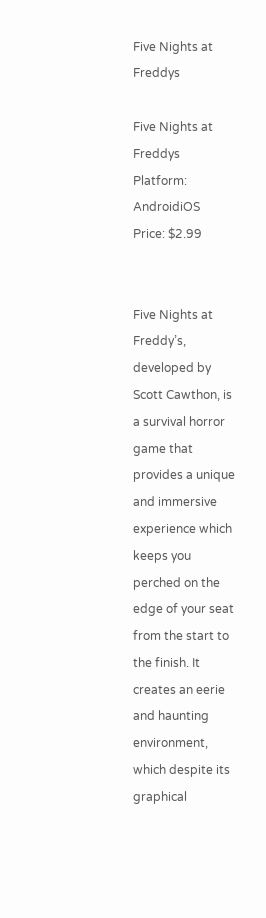Five Nights at Freddys

Five Nights at Freddys
Platform: AndroidiOS
Price: $2.99


Five Nights at Freddy’s, developed by Scott Cawthon, is a survival horror game that provides a unique and immersive experience which keeps you perched on the edge of your seat from the start to the finish. It creates an eerie and haunting environment, which despite its graphical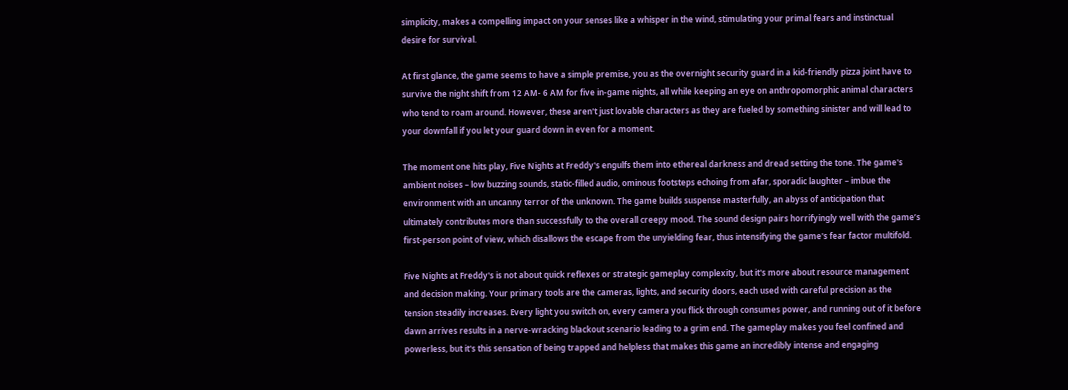simplicity, makes a compelling impact on your senses like a whisper in the wind, stimulating your primal fears and instinctual desire for survival.

At first glance, the game seems to have a simple premise, you as the overnight security guard in a kid-friendly pizza joint have to survive the night shift from 12 AM- 6 AM for five in-game nights, all while keeping an eye on anthropomorphic animal characters who tend to roam around. However, these aren't just lovable characters as they are fueled by something sinister and will lead to your downfall if you let your guard down in even for a moment.

The moment one hits play, Five Nights at Freddy's engulfs them into ethereal darkness and dread setting the tone. The game's ambient noises – low buzzing sounds, static-filled audio, ominous footsteps echoing from afar, sporadic laughter – imbue the environment with an uncanny terror of the unknown. The game builds suspense masterfully, an abyss of anticipation that ultimately contributes more than successfully to the overall creepy mood. The sound design pairs horrifyingly well with the game’s first-person point of view, which disallows the escape from the unyielding fear, thus intensifying the game's fear factor multifold.

Five Nights at Freddy's is not about quick reflexes or strategic gameplay complexity, but it's more about resource management and decision making. Your primary tools are the cameras, lights, and security doors, each used with careful precision as the tension steadily increases. Every light you switch on, every camera you flick through consumes power, and running out of it before dawn arrives results in a nerve-wracking blackout scenario leading to a grim end. The gameplay makes you feel confined and powerless, but it's this sensation of being trapped and helpless that makes this game an incredibly intense and engaging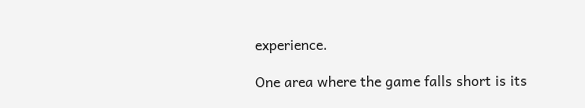experience.

One area where the game falls short is its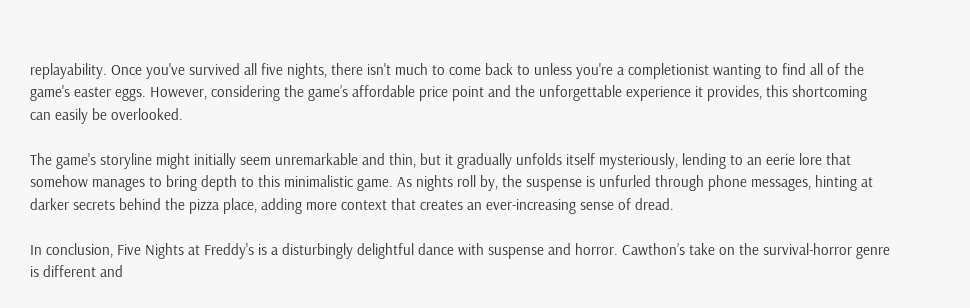replayability. Once you've survived all five nights, there isn't much to come back to unless you're a completionist wanting to find all of the game's easter eggs. However, considering the game’s affordable price point and the unforgettable experience it provides, this shortcoming can easily be overlooked.

The game's storyline might initially seem unremarkable and thin, but it gradually unfolds itself mysteriously, lending to an eerie lore that somehow manages to bring depth to this minimalistic game. As nights roll by, the suspense is unfurled through phone messages, hinting at darker secrets behind the pizza place, adding more context that creates an ever-increasing sense of dread.

In conclusion, Five Nights at Freddy's is a disturbingly delightful dance with suspense and horror. Cawthon’s take on the survival-horror genre is different and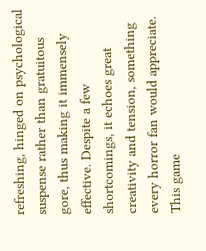refreshing, hinged on psychological suspense rather than gratuitous gore, thus making it immensely effective. Despite a few shortcomings, it echoes great creativity and tension, something every horror fan would appreciate. This game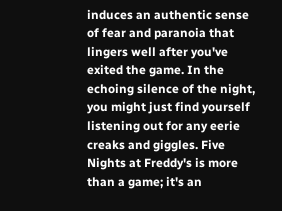induces an authentic sense of fear and paranoia that lingers well after you've exited the game. In the echoing silence of the night, you might just find yourself listening out for any eerie creaks and giggles. Five Nights at Freddy's is more than a game; it's an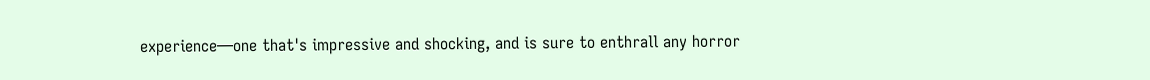experience—one that's impressive and shocking, and is sure to enthrall any horror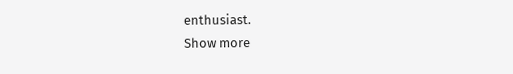enthusiast.
Show more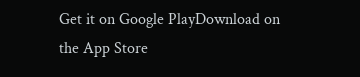Get it on Google PlayDownload on the App Store